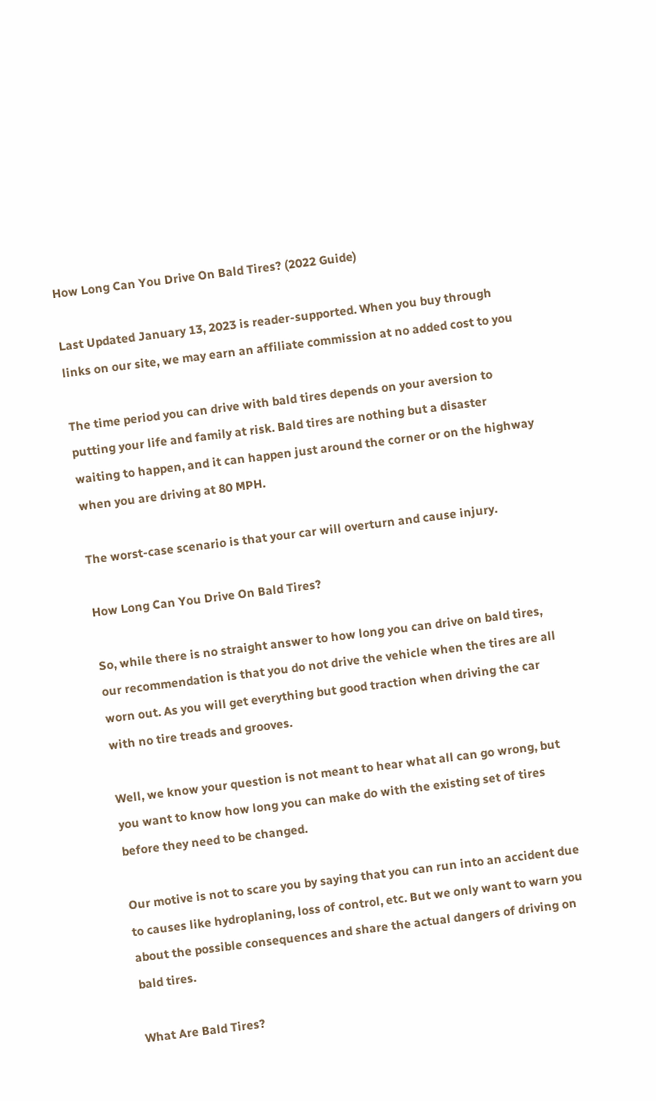How Long Can You Drive On Bald Tires? (2022 Guide)

Last Updated January 13, 2023 is reader-supported. When you buy through links on our site, we may earn an affiliate commission at no added cost to you

The time period you can drive with bald tires depends on your aversion to putting your life and family at risk. Bald tires are nothing but a disaster waiting to happen, and it can happen just around the corner or on the highway when you are driving at 80 MPH.

The worst-case scenario is that your car will overturn and cause injury.

How Long Can You Drive On Bald Tires?

So, while there is no straight answer to how long you can drive on bald tires, our recommendation is that you do not drive the vehicle when the tires are all worn out. As you will get everything but good traction when driving the car with no tire treads and grooves.

Well, we know your question is not meant to hear what all can go wrong, but you want to know how long you can make do with the existing set of tires before they need to be changed.

Our motive is not to scare you by saying that you can run into an accident due to causes like hydroplaning, loss of control, etc. But we only want to warn you about the possible consequences and share the actual dangers of driving on bald tires.

What Are Bald Tires?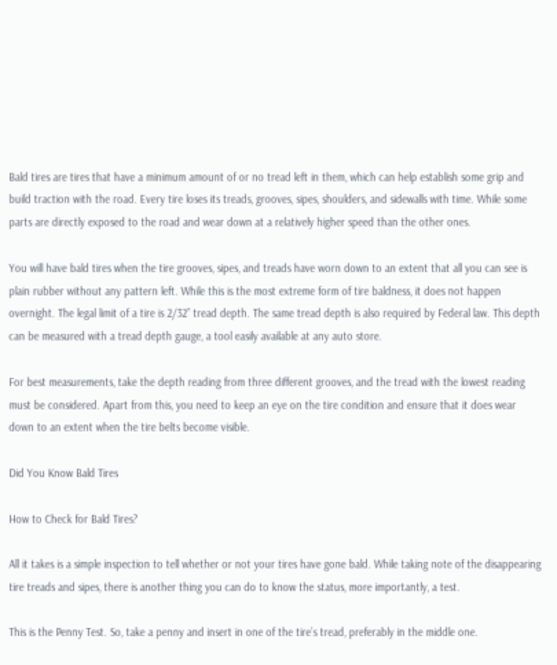Bald tires are tires that have a minimum amount of or no tread left in them, which can help establish some grip and build traction with the road. Every tire loses its treads, grooves, sipes, shoulders, and sidewalls with time. While some parts are directly exposed to the road and wear down at a relatively higher speed than the other ones.

You will have bald tires when the tire grooves, sipes, and treads have worn down to an extent that all you can see is plain rubber without any pattern left. While this is the most extreme form of tire baldness, it does not happen overnight. The legal limit of a tire is 2/32” tread depth. The same tread depth is also required by Federal law. This depth can be measured with a tread depth gauge, a tool easily available at any auto store.

For best measurements, take the depth reading from three different grooves, and the tread with the lowest reading must be considered. Apart from this, you need to keep an eye on the tire condition and ensure that it does wear down to an extent when the tire belts become visible.

Did You Know Bald Tires

How to Check for Bald Tires?

All it takes is a simple inspection to tell whether or not your tires have gone bald. While taking note of the disappearing tire treads and sipes, there is another thing you can do to know the status, more importantly, a test.

This is the Penny Test. So, take a penny and insert in one of the tire’s tread, preferably in the middle one.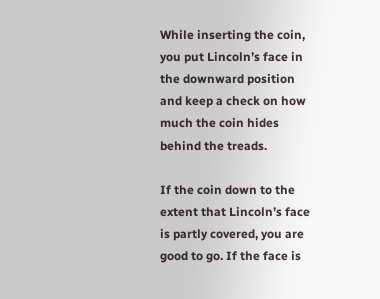While inserting the coin, you put Lincoln’s face in the downward position and keep a check on how much the coin hides behind the treads.

If the coin down to the extent that Lincoln’s face is partly covered, you are good to go. If the face is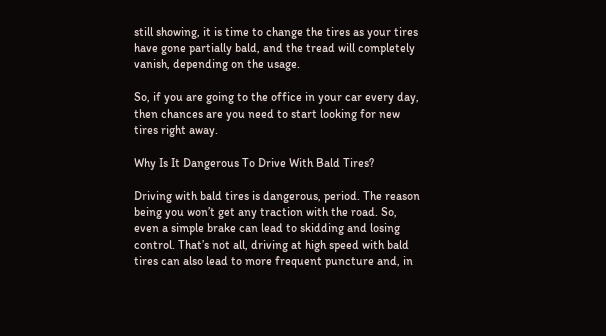still showing, it is time to change the tires as your tires have gone partially bald, and the tread will completely vanish, depending on the usage.

So, if you are going to the office in your car every day, then chances are you need to start looking for new tires right away.

Why Is It Dangerous To Drive With Bald Tires?

Driving with bald tires is dangerous, period. The reason being you won’t get any traction with the road. So, even a simple brake can lead to skidding and losing control. That’s not all, driving at high speed with bald tires can also lead to more frequent puncture and, in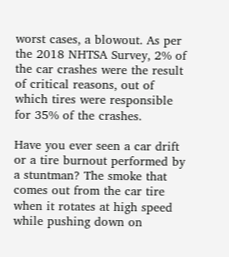worst cases, a blowout. As per the 2018 NHTSA Survey, 2% of the car crashes were the result of critical reasons, out of which tires were responsible for 35% of the crashes.

Have you ever seen a car drift or a tire burnout performed by a stuntman? The smoke that comes out from the car tire when it rotates at high speed while pushing down on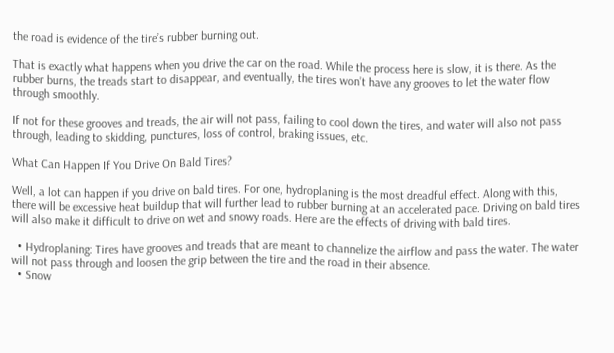the road is evidence of the tire’s rubber burning out.

That is exactly what happens when you drive the car on the road. While the process here is slow, it is there. As the rubber burns, the treads start to disappear, and eventually, the tires won’t have any grooves to let the water flow through smoothly.

If not for these grooves and treads, the air will not pass, failing to cool down the tires, and water will also not pass through, leading to skidding, punctures, loss of control, braking issues, etc.

What Can Happen If You Drive On Bald Tires?

Well, a lot can happen if you drive on bald tires. For one, hydroplaning is the most dreadful effect. Along with this, there will be excessive heat buildup that will further lead to rubber burning at an accelerated pace. Driving on bald tires will also make it difficult to drive on wet and snowy roads. Here are the effects of driving with bald tires.

  • Hydroplaning: Tires have grooves and treads that are meant to channelize the airflow and pass the water. The water will not pass through and loosen the grip between the tire and the road in their absence.
  • Snow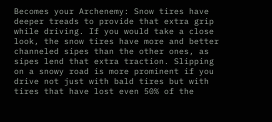Becomes your Archenemy: Snow tires have deeper treads to provide that extra grip while driving. If you would take a close look, the snow tires have more and better channeled sipes than the other ones, as sipes lend that extra traction. Slipping on a snowy road is more prominent if you drive not just with bald tires but with tires that have lost even 50% of the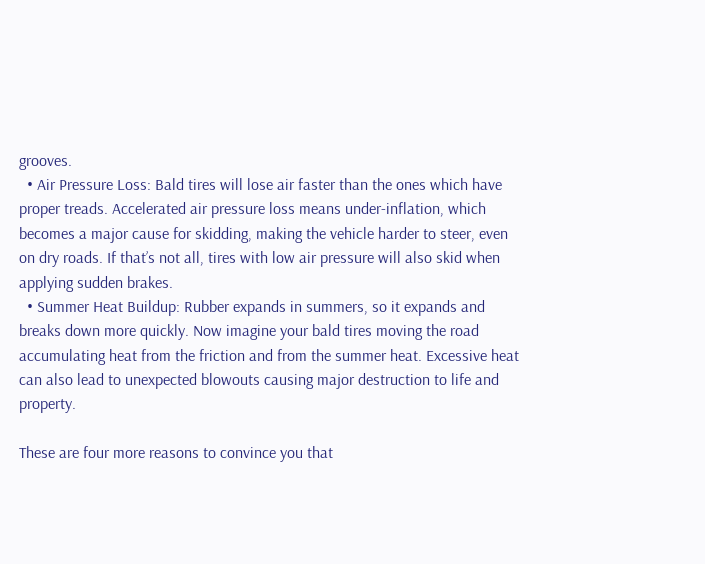grooves.
  • Air Pressure Loss: Bald tires will lose air faster than the ones which have proper treads. Accelerated air pressure loss means under-inflation, which becomes a major cause for skidding, making the vehicle harder to steer, even on dry roads. If that’s not all, tires with low air pressure will also skid when applying sudden brakes.
  • Summer Heat Buildup: Rubber expands in summers, so it expands and breaks down more quickly. Now imagine your bald tires moving the road accumulating heat from the friction and from the summer heat. Excessive heat can also lead to unexpected blowouts causing major destruction to life and property.

These are four more reasons to convince you that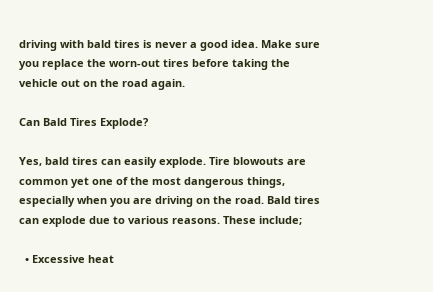driving with bald tires is never a good idea. Make sure you replace the worn-out tires before taking the vehicle out on the road again.

Can Bald Tires Explode?

Yes, bald tires can easily explode. Tire blowouts are common yet one of the most dangerous things, especially when you are driving on the road. Bald tires can explode due to various reasons. These include;

  • Excessive heat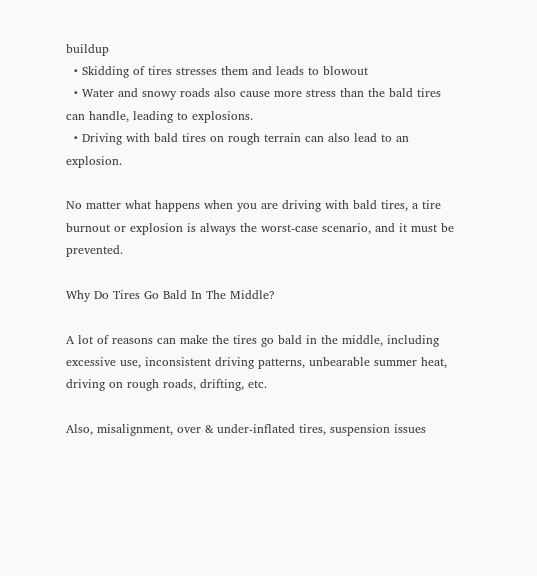buildup
  • Skidding of tires stresses them and leads to blowout
  • Water and snowy roads also cause more stress than the bald tires can handle, leading to explosions.
  • Driving with bald tires on rough terrain can also lead to an explosion.

No matter what happens when you are driving with bald tires, a tire burnout or explosion is always the worst-case scenario, and it must be prevented.

Why Do Tires Go Bald In The Middle?

A lot of reasons can make the tires go bald in the middle, including excessive use, inconsistent driving patterns, unbearable summer heat, driving on rough roads, drifting, etc.

Also, misalignment, over & under-inflated tires, suspension issues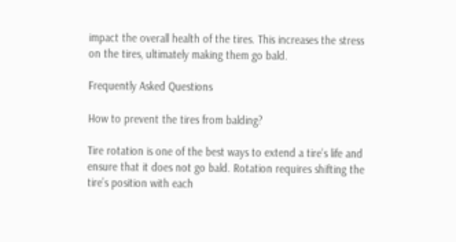impact the overall health of the tires. This increases the stress on the tires, ultimately making them go bald.

Frequently Asked Questions

How to prevent the tires from balding?

Tire rotation is one of the best ways to extend a tire’s life and ensure that it does not go bald. Rotation requires shifting the tire’s position with each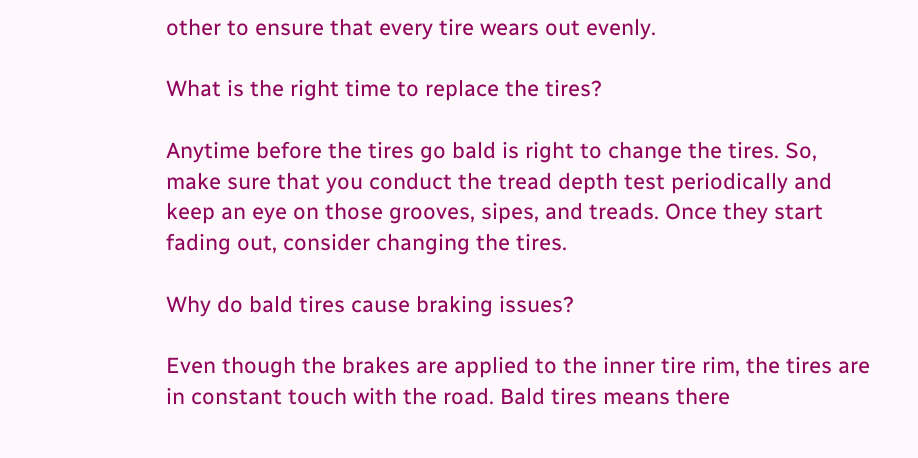other to ensure that every tire wears out evenly.

What is the right time to replace the tires?

Anytime before the tires go bald is right to change the tires. So, make sure that you conduct the tread depth test periodically and keep an eye on those grooves, sipes, and treads. Once they start fading out, consider changing the tires.

Why do bald tires cause braking issues?

Even though the brakes are applied to the inner tire rim, the tires are in constant touch with the road. Bald tires means there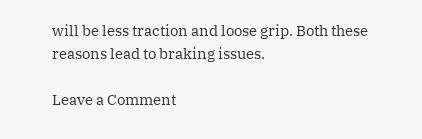will be less traction and loose grip. Both these reasons lead to braking issues.

Leave a Comment